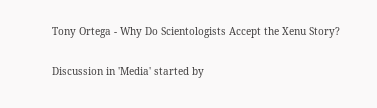Tony Ortega - Why Do Scientologists Accept the Xenu Story?

Discussion in 'Media' started by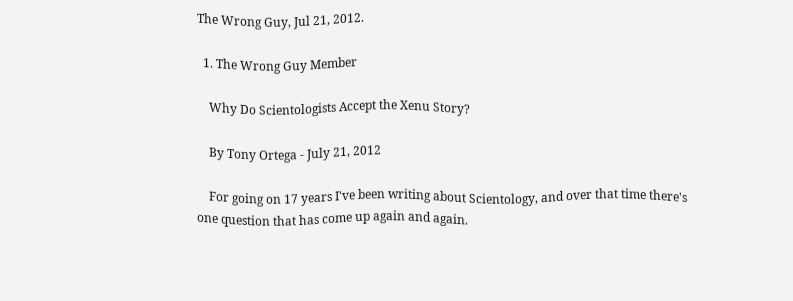The Wrong Guy, Jul 21, 2012.

  1. The Wrong Guy Member

    Why Do Scientologists Accept the Xenu Story?

    By Tony Ortega - July 21, 2012

    For going on 17 years I've been writing about Scientology, and over that time there's one question that has come up again and again.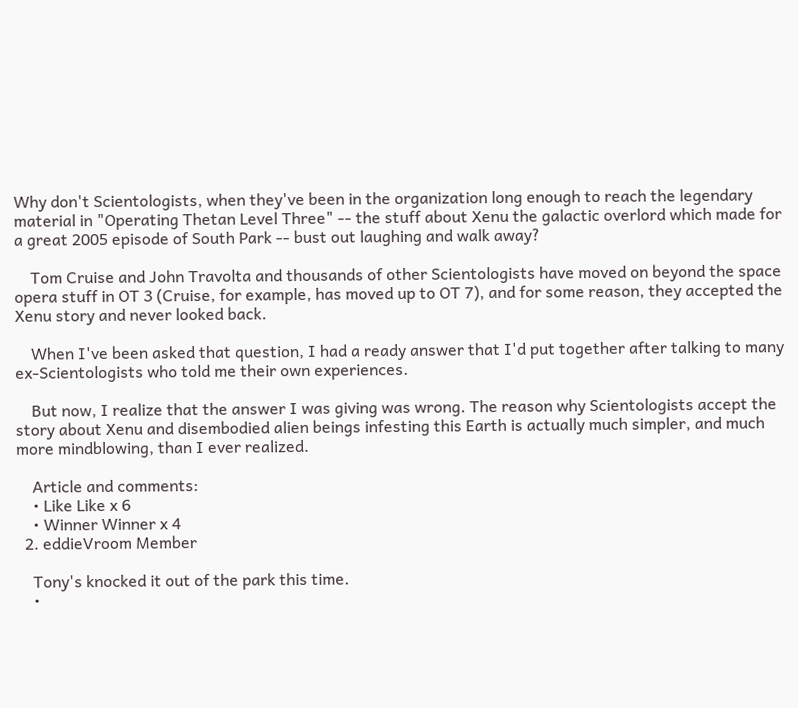Why don't Scientologists, when they've been in the organization long enough to reach the legendary material in "Operating Thetan Level Three" -- the stuff about Xenu the galactic overlord which made for a great 2005 episode of South Park -- bust out laughing and walk away?

    Tom Cruise and John Travolta and thousands of other Scientologists have moved on beyond the space opera stuff in OT 3 (Cruise, for example, has moved up to OT 7), and for some reason, they accepted the Xenu story and never looked back.

    When I've been asked that question, I had a ready answer that I'd put together after talking to many ex-Scientologists who told me their own experiences.

    But now, I realize that the answer I was giving was wrong. The reason why Scientologists accept the story about Xenu and disembodied alien beings infesting this Earth is actually much simpler, and much more mindblowing, than I ever realized.

    Article and comments:
    • Like Like x 6
    • Winner Winner x 4
  2. eddieVroom Member

    Tony's knocked it out of the park this time.
    •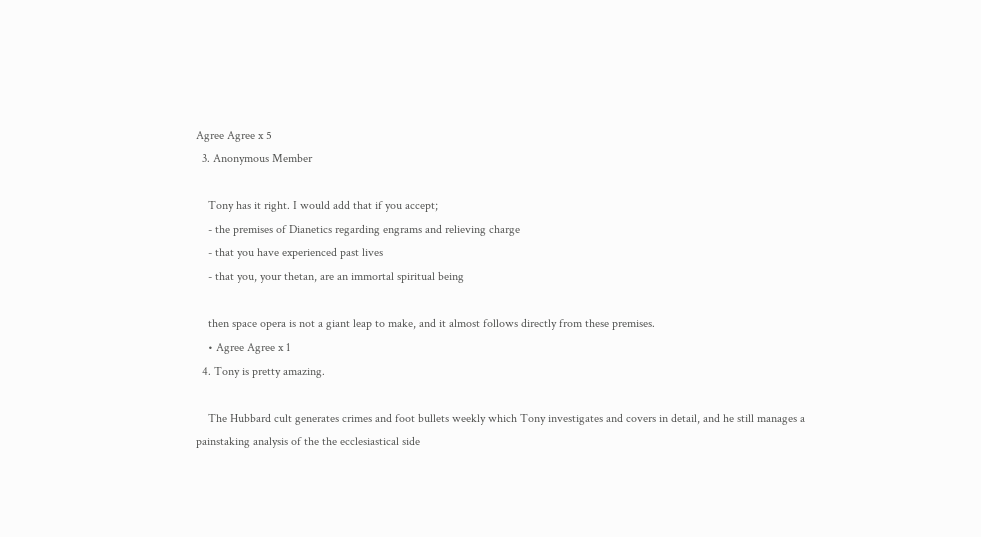Agree Agree x 5
  3. Anonymous Member

    Tony has it right. I would add that if you accept;
    - the premises of Dianetics regarding engrams and relieving charge
    - that you have experienced past lives
    - that you, your thetan, are an immortal spiritual being

    then space opera is not a giant leap to make, and it almost follows directly from these premises.
    • Agree Agree x 1
  4. Tony is pretty amazing.

    The Hubbard cult generates crimes and foot bullets weekly which Tony investigates and covers in detail, and he still manages a painstaking analysis of the the ecclesiastical side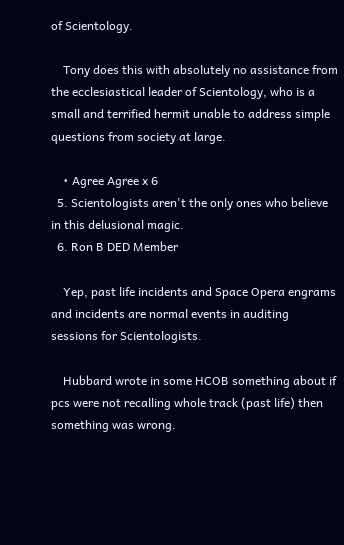of Scientology.

    Tony does this with absolutely no assistance from the ecclesiastical leader of Scientology, who is a small and terrified hermit unable to address simple questions from society at large.

    • Agree Agree x 6
  5. Scientologists aren't the only ones who believe in this delusional magic.
  6. Ron B DED Member

    Yep, past life incidents and Space Opera engrams and incidents are normal events in auditing sessions for Scientologists.

    Hubbard wrote in some HCOB something about if pcs were not recalling whole track (past life) then something was wrong.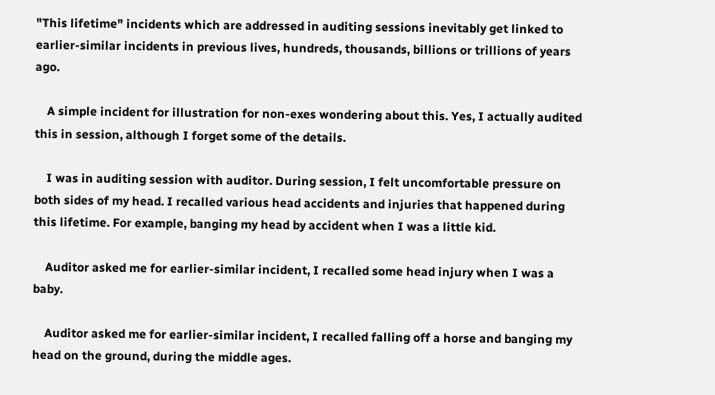"This lifetime" incidents which are addressed in auditing sessions inevitably get linked to earlier-similar incidents in previous lives, hundreds, thousands, billions or trillions of years ago.

    A simple incident for illustration for non-exes wondering about this. Yes, I actually audited this in session, although I forget some of the details.

    I was in auditing session with auditor. During session, I felt uncomfortable pressure on both sides of my head. I recalled various head accidents and injuries that happened during this lifetime. For example, banging my head by accident when I was a little kid.

    Auditor asked me for earlier-similar incident, I recalled some head injury when I was a baby.

    Auditor asked me for earlier-similar incident, I recalled falling off a horse and banging my head on the ground, during the middle ages.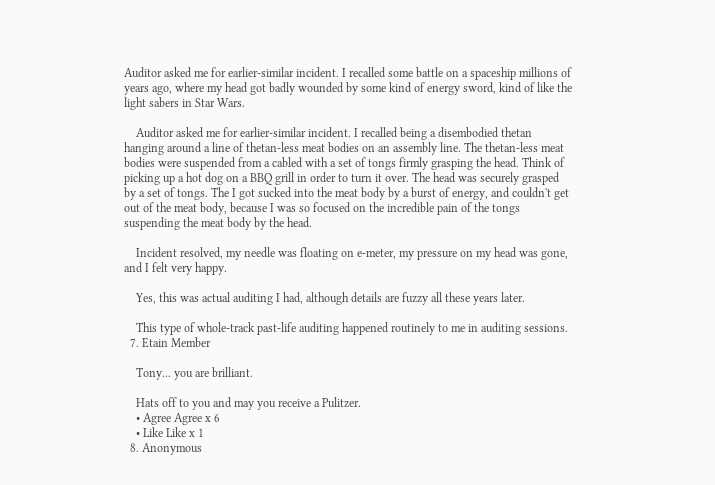Auditor asked me for earlier-similar incident. I recalled some battle on a spaceship millions of years ago, where my head got badly wounded by some kind of energy sword, kind of like the light sabers in Star Wars.

    Auditor asked me for earlier-similar incident. I recalled being a disembodied thetan hanging around a line of thetan-less meat bodies on an assembly line. The thetan-less meat bodies were suspended from a cabled with a set of tongs firmly grasping the head. Think of picking up a hot dog on a BBQ grill in order to turn it over. The head was securely grasped by a set of tongs. The I got sucked into the meat body by a burst of energy, and couldn't get out of the meat body, because I was so focused on the incredible pain of the tongs suspending the meat body by the head.

    Incident resolved, my needle was floating on e-meter, my pressure on my head was gone, and I felt very happy.

    Yes, this was actual auditing I had, although details are fuzzy all these years later.

    This type of whole-track past-life auditing happened routinely to me in auditing sessions.
  7. Etain Member

    Tony... you are brilliant.

    Hats off to you and may you receive a Pulitzer.
    • Agree Agree x 6
    • Like Like x 1
  8. Anonymous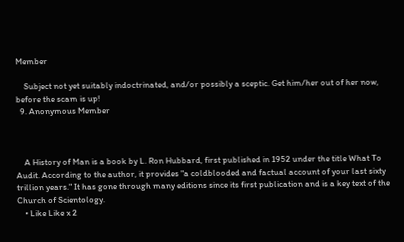Member

    Subject not yet suitably indoctrinated, and/or possibly a sceptic. Get him/her out of her now, before the scam is up!
  9. Anonymous Member



    A History of Man is a book by L. Ron Hubbard, first published in 1952 under the title What To Audit. According to the author, it provides "a coldblooded and factual account of your last sixty trillion years." It has gone through many editions since its first publication and is a key text of the Church of Scientology.
    • Like Like x 2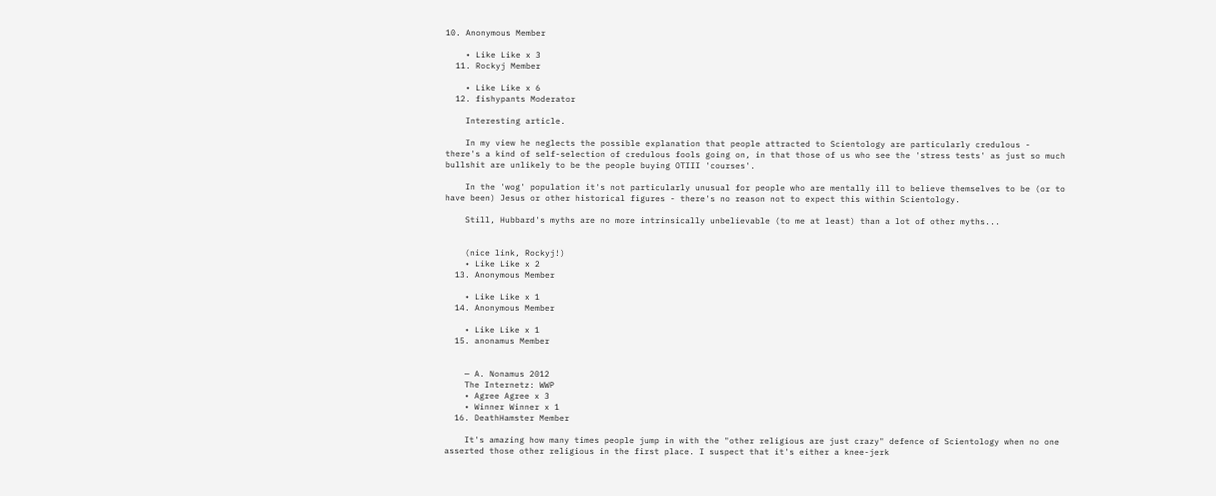10. Anonymous Member

    • Like Like x 3
  11. Rockyj Member

    • Like Like x 6
  12. fishypants Moderator

    Interesting article.

    In my view he neglects the possible explanation that people attracted to Scientology are particularly credulous - there's a kind of self-selection of credulous fools going on, in that those of us who see the 'stress tests' as just so much bullshit are unlikely to be the people buying OTIII 'courses'.

    In the 'wog' population it's not particularly unusual for people who are mentally ill to believe themselves to be (or to have been) Jesus or other historical figures - there's no reason not to expect this within Scientology.

    Still, Hubbard's myths are no more intrinsically unbelievable (to me at least) than a lot of other myths...


    (nice link, Rockyj!)
    • Like Like x 2
  13. Anonymous Member

    • Like Like x 1
  14. Anonymous Member

    • Like Like x 1
  15. anonamus Member


    — A. Nonamus 2012
    The Internetz: WWP
    • Agree Agree x 3
    • Winner Winner x 1
  16. DeathHamster Member

    It's amazing how many times people jump in with the "other religious are just crazy" defence of Scientology when no one asserted those other religious in the first place. I suspect that it's either a knee-jerk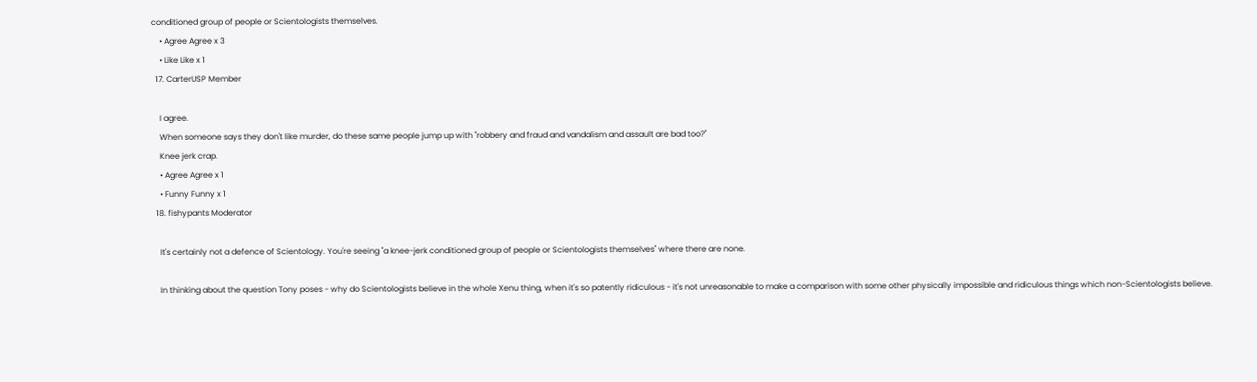conditioned group of people or Scientologists themselves.
    • Agree Agree x 3
    • Like Like x 1
  17. CarterUSP Member

    I agree.
    When someone says they don't like murder, do these same people jump up with "robbery and fraud and vandalism and assault are bad too?"
    Knee jerk crap.
    • Agree Agree x 1
    • Funny Funny x 1
  18. fishypants Moderator

    It's certainly not a defence of Scientology. You're seeing "a knee-jerk conditioned group of people or Scientologists themselves" where there are none.

    In thinking about the question Tony poses - why do Scientologists believe in the whole Xenu thing, when it's so patently ridiculous - it's not unreasonable to make a comparison with some other physically impossible and ridiculous things which non-Scientologists believe.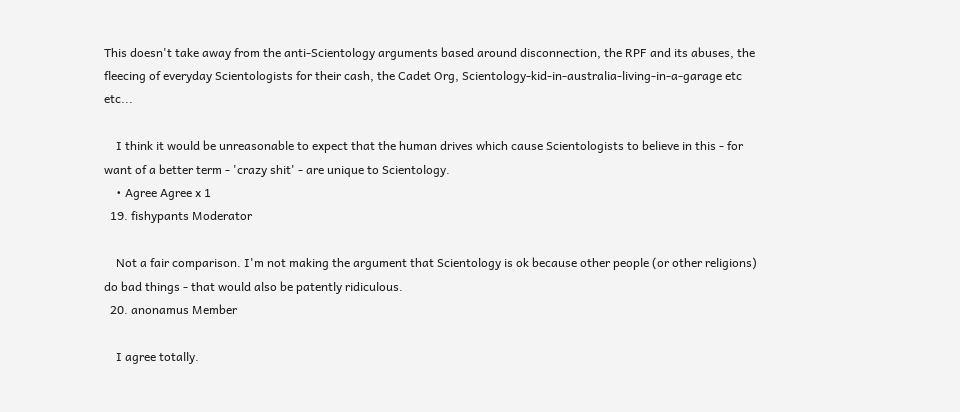This doesn't take away from the anti-Scientology arguments based around disconnection, the RPF and its abuses, the fleecing of everyday Scientologists for their cash, the Cadet Org, Scientology-kid-in-australia-living-in-a-garage etc etc...

    I think it would be unreasonable to expect that the human drives which cause Scientologists to believe in this - for want of a better term - 'crazy shit' - are unique to Scientology.
    • Agree Agree x 1
  19. fishypants Moderator

    Not a fair comparison. I'm not making the argument that Scientology is ok because other people (or other religions) do bad things - that would also be patently ridiculous.
  20. anonamus Member

    I agree totally.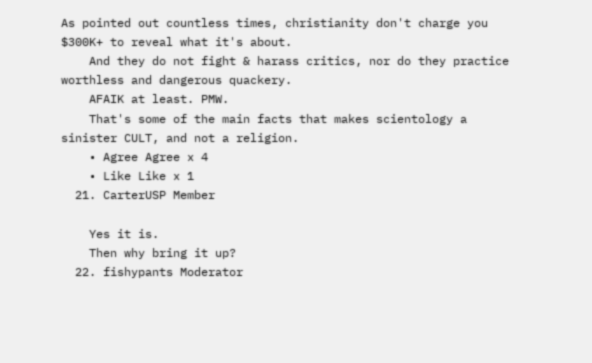As pointed out countless times, christianity don't charge you $300K+ to reveal what it's about.
    And they do not fight & harass critics, nor do they practice worthless and dangerous quackery.
    AFAIK at least. PMW.
    That's some of the main facts that makes scientology a sinister CULT, and not a religion.
    • Agree Agree x 4
    • Like Like x 1
  21. CarterUSP Member

    Yes it is.
    Then why bring it up?
  22. fishypants Moderator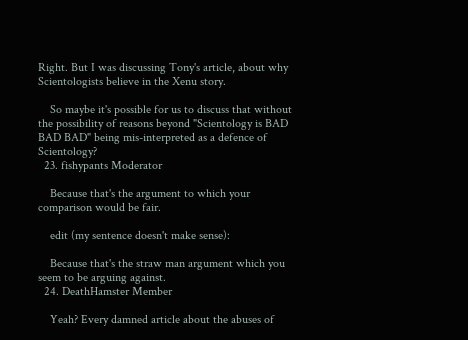Right. But I was discussing Tony's article, about why Scientologists believe in the Xenu story.

    So maybe it's possible for us to discuss that without the possibility of reasons beyond "Scientology is BAD BAD BAD" being mis-interpreted as a defence of Scientology?
  23. fishypants Moderator

    Because that's the argument to which your comparison would be fair.

    edit (my sentence doesn't make sense):

    Because that's the straw man argument which you seem to be arguing against.
  24. DeathHamster Member

    Yeah? Every damned article about the abuses of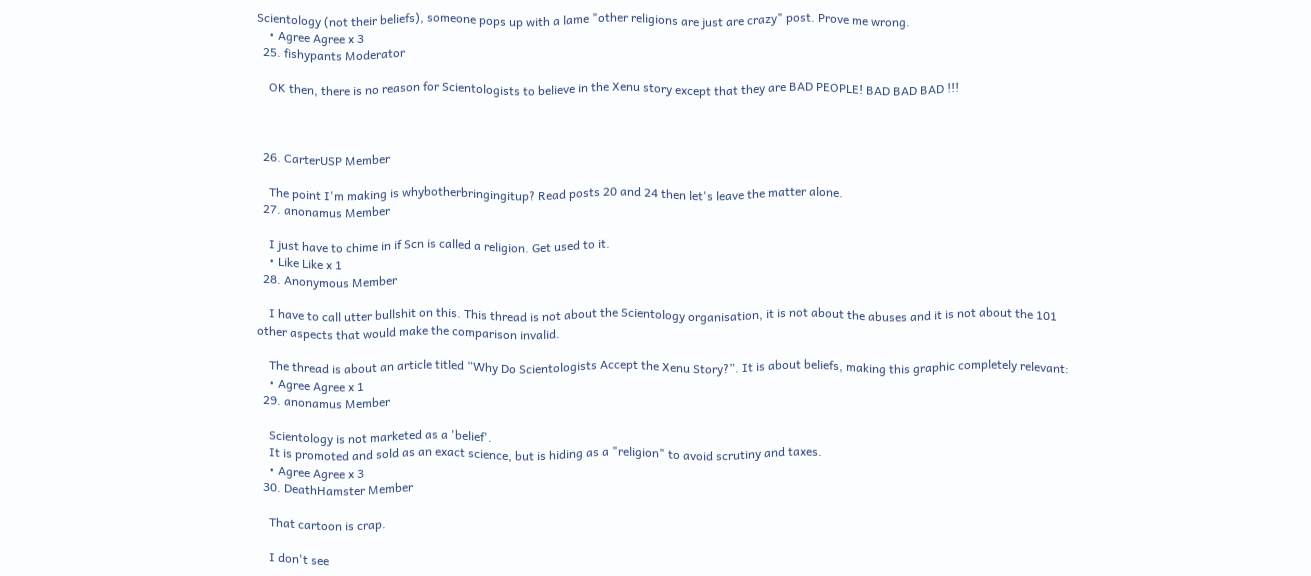Scientology (not their beliefs), someone pops up with a lame "other religions are just are crazy" post. Prove me wrong.
    • Agree Agree x 3
  25. fishypants Moderator

    OK then, there is no reason for Scientologists to believe in the Xenu story except that they are BAD PEOPLE! BAD BAD BAD !!!



  26. CarterUSP Member

    The point I'm making is whybotherbringingitup? Read posts 20 and 24 then let's leave the matter alone.
  27. anonamus Member

    I just have to chime in if Scn is called a religion. Get used to it.
    • Like Like x 1
  28. Anonymous Member

    I have to call utter bullshit on this. This thread is not about the Scientology organisation, it is not about the abuses and it is not about the 101 other aspects that would make the comparison invalid.

    The thread is about an article titled “Why Do Scientologists Accept the Xenu Story?”. It is about beliefs, making this graphic completely relevant:
    • Agree Agree x 1
  29. anonamus Member

    Scientology is not marketed as a 'belief'.
    It is promoted and sold as an exact science, but is hiding as a "religion" to avoid scrutiny and taxes.
    • Agree Agree x 3
  30. DeathHamster Member

    That cartoon is crap.

    I don't see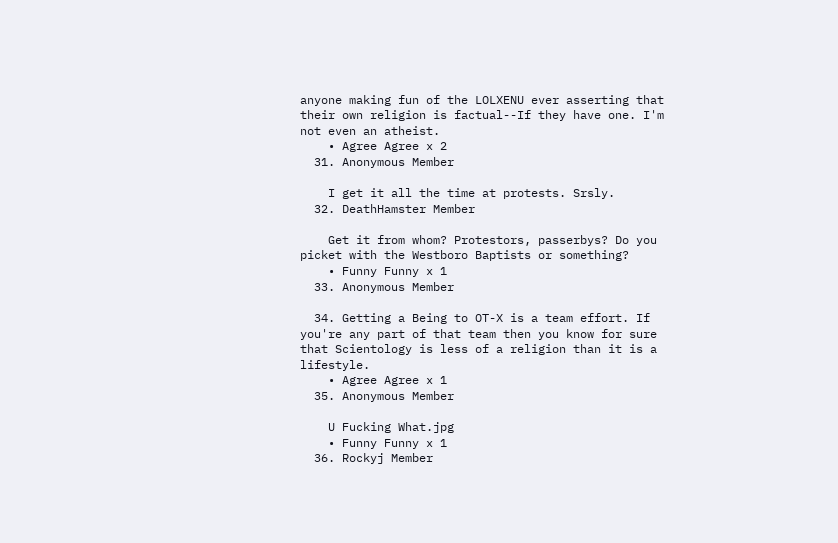anyone making fun of the LOLXENU ever asserting that their own religion is factual--If they have one. I'm not even an atheist.
    • Agree Agree x 2
  31. Anonymous Member

    I get it all the time at protests. Srsly.
  32. DeathHamster Member

    Get it from whom? Protestors, passerbys? Do you picket with the Westboro Baptists or something?
    • Funny Funny x 1
  33. Anonymous Member

  34. Getting a Being to OT-X is a team effort. If you're any part of that team then you know for sure that Scientology is less of a religion than it is a lifestyle.
    • Agree Agree x 1
  35. Anonymous Member

    U Fucking What.jpg
    • Funny Funny x 1
  36. Rockyj Member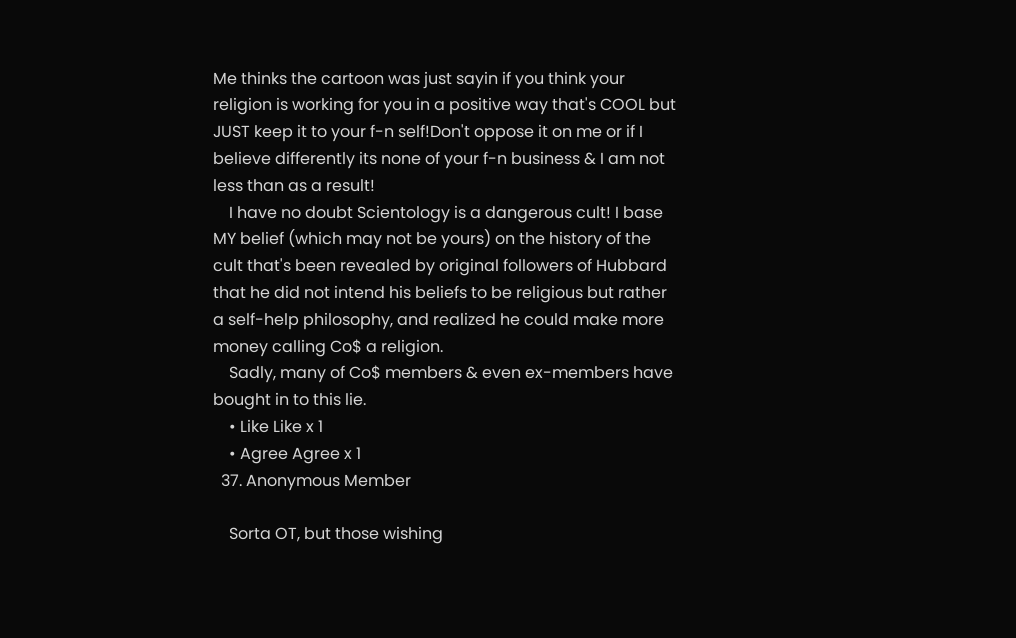Me thinks the cartoon was just sayin if you think your religion is working for you in a positive way that's COOL but JUST keep it to your f-n self!Don't oppose it on me or if I believe differently its none of your f-n business & I am not less than as a result!
    I have no doubt Scientology is a dangerous cult! I base MY belief (which may not be yours) on the history of the cult that's been revealed by original followers of Hubbard that he did not intend his beliefs to be religious but rather a self-help philosophy, and realized he could make more money calling Co$ a religion.
    Sadly, many of Co$ members & even ex-members have bought in to this lie.
    • Like Like x 1
    • Agree Agree x 1
  37. Anonymous Member

    Sorta OT, but those wishing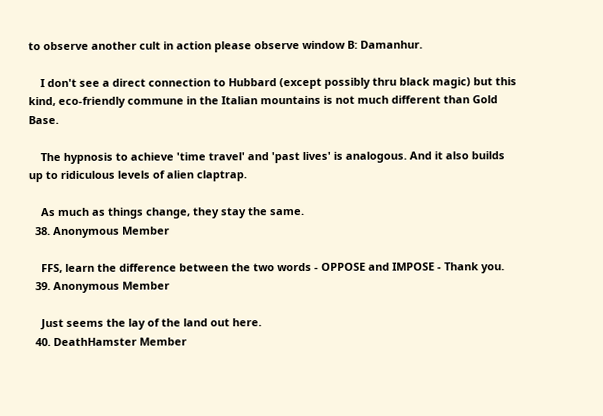to observe another cult in action please observe window B: Damanhur.

    I don't see a direct connection to Hubbard (except possibly thru black magic) but this kind, eco-friendly commune in the Italian mountains is not much different than Gold Base.

    The hypnosis to achieve 'time travel' and 'past lives' is analogous. And it also builds up to ridiculous levels of alien claptrap.

    As much as things change, they stay the same.
  38. Anonymous Member

    FFS, learn the difference between the two words - OPPOSE and IMPOSE - Thank you.
  39. Anonymous Member

    Just seems the lay of the land out here.
  40. DeathHamster Member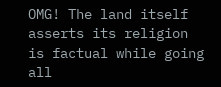OMG! The land itself asserts its religion is factual while going all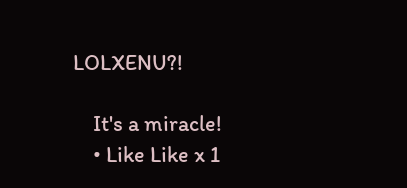LOLXENU?!

    It's a miracle!
    • Like Like x 1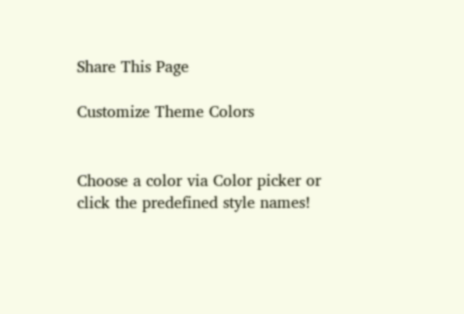Share This Page

Customize Theme Colors


Choose a color via Color picker or click the predefined style names!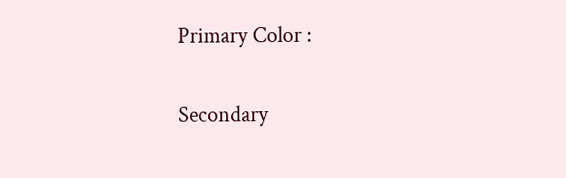Primary Color :

Secondary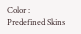Color :
Predefined Skins